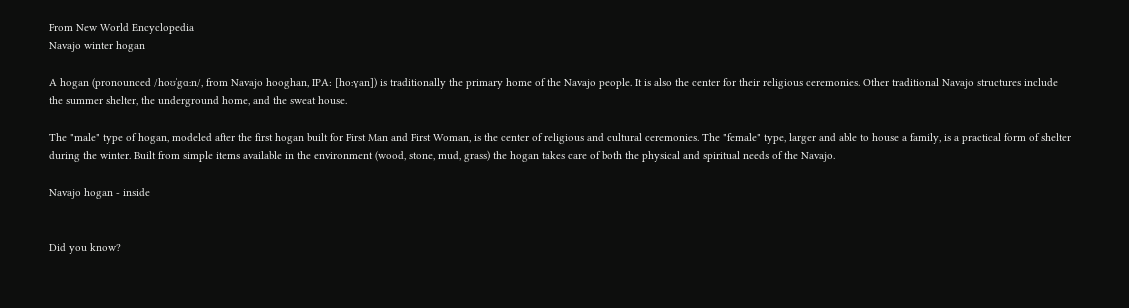From New World Encyclopedia
Navajo winter hogan

A hogan (pronounced /hoʊˈgɑːn/, from Navajo hooghan, IPA: [hoːɣan]) is traditionally the primary home of the Navajo people. It is also the center for their religious ceremonies. Other traditional Navajo structures include the summer shelter, the underground home, and the sweat house.

The "male" type of hogan, modeled after the first hogan built for First Man and First Woman, is the center of religious and cultural ceremonies. The "female" type, larger and able to house a family, is a practical form of shelter during the winter. Built from simple items available in the environment (wood, stone, mud, grass) the hogan takes care of both the physical and spiritual needs of the Navajo.

Navajo hogan - inside


Did you know?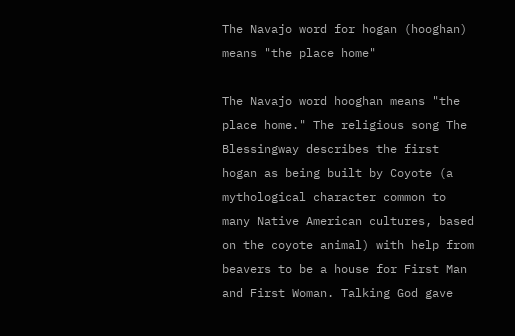The Navajo word for hogan (hooghan) means "the place home"

The Navajo word hooghan means "the place home." The religious song The Blessingway describes the first hogan as being built by Coyote (a mythological character common to many Native American cultures, based on the coyote animal) with help from beavers to be a house for First Man and First Woman. Talking God gave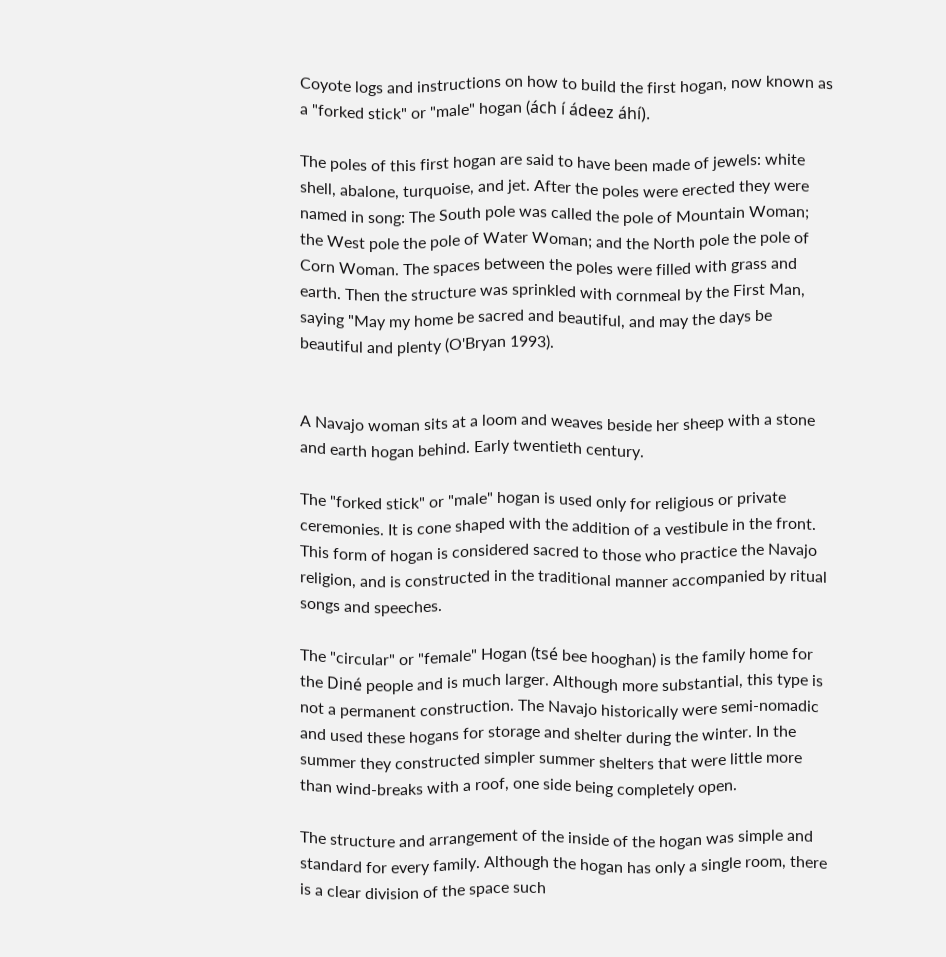Coyote logs and instructions on how to build the first hogan, now known as a "forked stick" or "male" hogan (ách í ádeez áhí).

The poles of this first hogan are said to have been made of jewels: white shell, abalone, turquoise, and jet. After the poles were erected they were named in song: The South pole was called the pole of Mountain Woman; the West pole the pole of Water Woman; and the North pole the pole of Corn Woman. The spaces between the poles were filled with grass and earth. Then the structure was sprinkled with cornmeal by the First Man, saying "May my home be sacred and beautiful, and may the days be beautiful and plenty (O'Bryan 1993).


A Navajo woman sits at a loom and weaves beside her sheep with a stone and earth hogan behind. Early twentieth century.

The "forked stick" or "male" hogan is used only for religious or private ceremonies. It is cone shaped with the addition of a vestibule in the front. This form of hogan is considered sacred to those who practice the Navajo religion, and is constructed in the traditional manner accompanied by ritual songs and speeches.

The "circular" or "female" Hogan (tsé bee hooghan) is the family home for the Diné people and is much larger. Although more substantial, this type is not a permanent construction. The Navajo historically were semi-nomadic and used these hogans for storage and shelter during the winter. In the summer they constructed simpler summer shelters that were little more than wind-breaks with a roof, one side being completely open.

The structure and arrangement of the inside of the hogan was simple and standard for every family. Although the hogan has only a single room, there is a clear division of the space such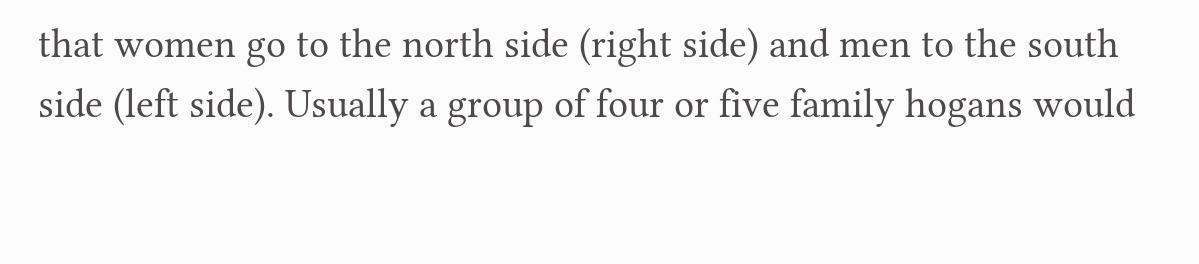that women go to the north side (right side) and men to the south side (left side). Usually a group of four or five family hogans would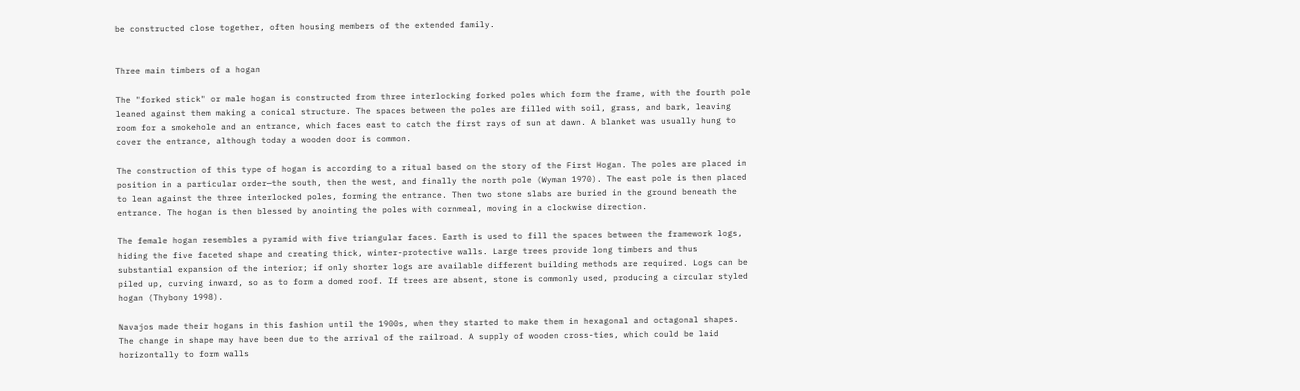be constructed close together, often housing members of the extended family.


Three main timbers of a hogan

The "forked stick" or male hogan is constructed from three interlocking forked poles which form the frame, with the fourth pole leaned against them making a conical structure. The spaces between the poles are filled with soil, grass, and bark, leaving room for a smokehole and an entrance, which faces east to catch the first rays of sun at dawn. A blanket was usually hung to cover the entrance, although today a wooden door is common.

The construction of this type of hogan is according to a ritual based on the story of the First Hogan. The poles are placed in position in a particular order—the south, then the west, and finally the north pole (Wyman 1970). The east pole is then placed to lean against the three interlocked poles, forming the entrance. Then two stone slabs are buried in the ground beneath the entrance. The hogan is then blessed by anointing the poles with cornmeal, moving in a clockwise direction.

The female hogan resembles a pyramid with five triangular faces. Earth is used to fill the spaces between the framework logs, hiding the five faceted shape and creating thick, winter-protective walls. Large trees provide long timbers and thus substantial expansion of the interior; if only shorter logs are available different building methods are required. Logs can be piled up, curving inward, so as to form a domed roof. If trees are absent, stone is commonly used, producing a circular styled hogan (Thybony 1998).

Navajos made their hogans in this fashion until the 1900s, when they started to make them in hexagonal and octagonal shapes. The change in shape may have been due to the arrival of the railroad. A supply of wooden cross-ties, which could be laid horizontally to form walls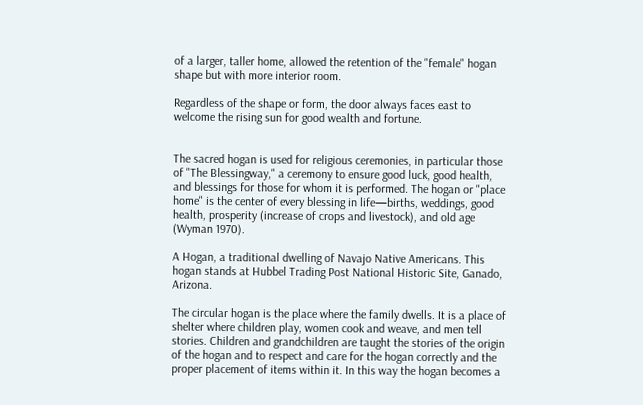of a larger, taller home, allowed the retention of the "female" hogan shape but with more interior room.

Regardless of the shape or form, the door always faces east to welcome the rising sun for good wealth and fortune.


The sacred hogan is used for religious ceremonies, in particular those of "The Blessingway," a ceremony to ensure good luck, good health, and blessings for those for whom it is performed. The hogan or "place home" is the center of every blessing in life—births, weddings, good health, prosperity (increase of crops and livestock), and old age (Wyman 1970).

A Hogan, a traditional dwelling of Navajo Native Americans. This hogan stands at Hubbel Trading Post National Historic Site, Ganado, Arizona.

The circular hogan is the place where the family dwells. It is a place of shelter where children play, women cook and weave, and men tell stories. Children and grandchildren are taught the stories of the origin of the hogan and to respect and care for the hogan correctly and the proper placement of items within it. In this way the hogan becomes a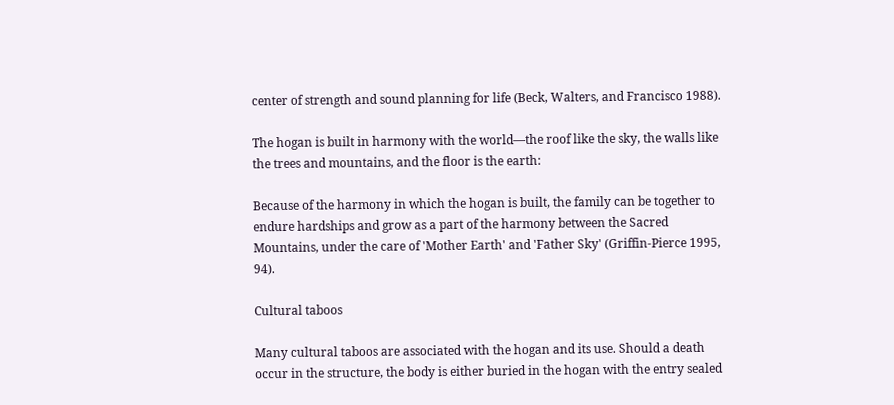center of strength and sound planning for life (Beck, Walters, and Francisco 1988).

The hogan is built in harmony with the world—the roof like the sky, the walls like the trees and mountains, and the floor is the earth:

Because of the harmony in which the hogan is built, the family can be together to endure hardships and grow as a part of the harmony between the Sacred Mountains, under the care of 'Mother Earth' and 'Father Sky' (Griffin-Pierce 1995, 94).

Cultural taboos

Many cultural taboos are associated with the hogan and its use. Should a death occur in the structure, the body is either buried in the hogan with the entry sealed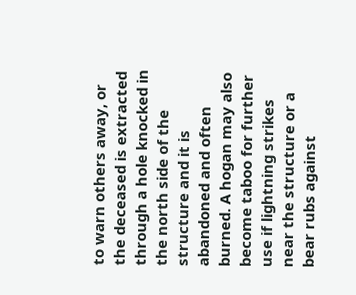to warn others away, or the deceased is extracted through a hole knocked in the north side of the structure and it is abandoned and often burned. A hogan may also become taboo for further use if lightning strikes near the structure or a bear rubs against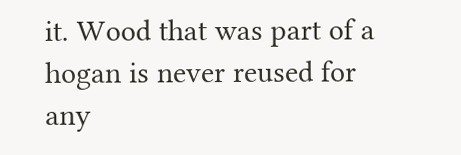it. Wood that was part of a hogan is never reused for any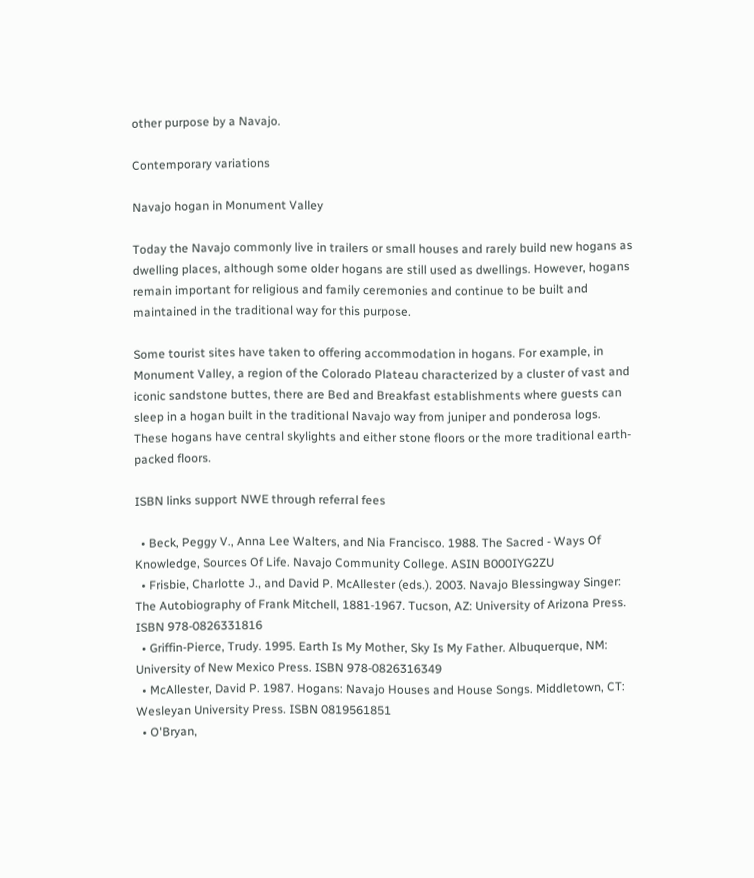other purpose by a Navajo.

Contemporary variations

Navajo hogan in Monument Valley

Today the Navajo commonly live in trailers or small houses and rarely build new hogans as dwelling places, although some older hogans are still used as dwellings. However, hogans remain important for religious and family ceremonies and continue to be built and maintained in the traditional way for this purpose.

Some tourist sites have taken to offering accommodation in hogans. For example, in Monument Valley, a region of the Colorado Plateau characterized by a cluster of vast and iconic sandstone buttes, there are Bed and Breakfast establishments where guests can sleep in a hogan built in the traditional Navajo way from juniper and ponderosa logs. These hogans have central skylights and either stone floors or the more traditional earth-packed floors.

ISBN links support NWE through referral fees

  • Beck, Peggy V., Anna Lee Walters, and Nia Francisco. 1988. The Sacred - Ways Of Knowledge, Sources Of Life. Navajo Community College. ASIN B000IYG2ZU
  • Frisbie, Charlotte J., and David P. McAllester (eds.). 2003. Navajo Blessingway Singer: The Autobiography of Frank Mitchell, 1881-1967. Tucson, AZ: University of Arizona Press. ISBN 978-0826331816
  • Griffin-Pierce, Trudy. 1995. Earth Is My Mother, Sky Is My Father. Albuquerque, NM: University of New Mexico Press. ISBN 978-0826316349
  • McAllester, David P. 1987. Hogans: Navajo Houses and House Songs. Middletown, CT: Wesleyan University Press. ISBN 0819561851
  • O'Bryan,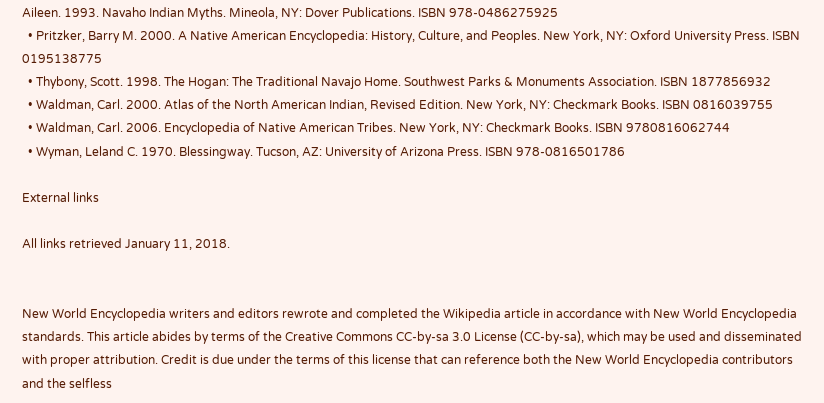Aileen. 1993. Navaho Indian Myths. Mineola, NY: Dover Publications. ISBN 978-0486275925
  • Pritzker, Barry M. 2000. A Native American Encyclopedia: History, Culture, and Peoples. New York, NY: Oxford University Press. ISBN 0195138775
  • Thybony, Scott. 1998. The Hogan: The Traditional Navajo Home. Southwest Parks & Monuments Association. ISBN 1877856932
  • Waldman, Carl. 2000. Atlas of the North American Indian, Revised Edition. New York, NY: Checkmark Books. ISBN 0816039755
  • Waldman, Carl. 2006. Encyclopedia of Native American Tribes. New York, NY: Checkmark Books. ISBN 9780816062744
  • Wyman, Leland C. 1970. Blessingway. Tucson, AZ: University of Arizona Press. ISBN 978-0816501786

External links

All links retrieved January 11, 2018.


New World Encyclopedia writers and editors rewrote and completed the Wikipedia article in accordance with New World Encyclopedia standards. This article abides by terms of the Creative Commons CC-by-sa 3.0 License (CC-by-sa), which may be used and disseminated with proper attribution. Credit is due under the terms of this license that can reference both the New World Encyclopedia contributors and the selfless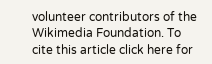volunteer contributors of the Wikimedia Foundation. To cite this article click here for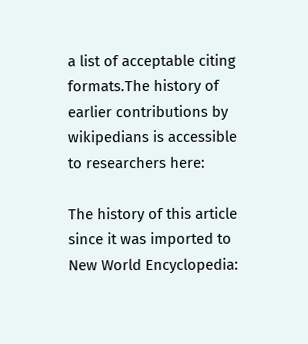a list of acceptable citing formats.The history of earlier contributions by wikipedians is accessible to researchers here:

The history of this article since it was imported to New World Encyclopedia: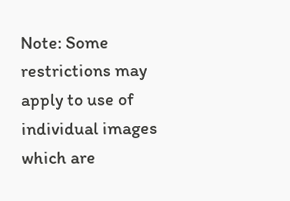Note: Some restrictions may apply to use of individual images which are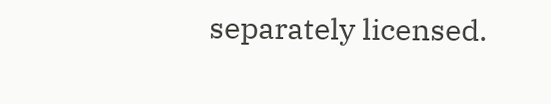separately licensed.